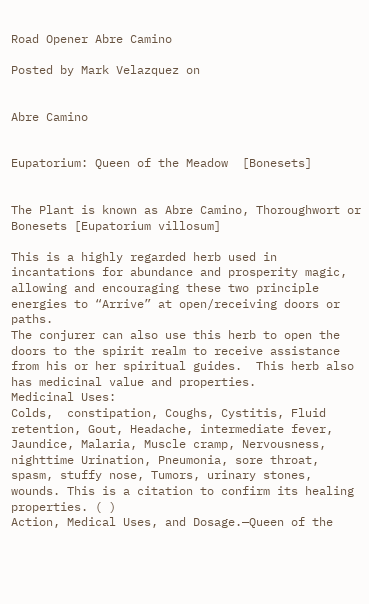Road Opener Abre Camino

Posted by Mark Velazquez on


Abre Camino


Eupatorium: Queen of the Meadow  [Bonesets]


The Plant is known as Abre Camino, Thoroughwort or Bonesets [Eupatorium villosum]

This is a highly regarded herb used in incantations for abundance and prosperity magic, allowing and encouraging these two principle energies to “Arrive” at open/receiving doors or paths.
The conjurer can also use this herb to open the doors to the spirit realm to receive assistance from his or her spiritual guides.  This herb also has medicinal value and properties.
Medicinal Uses:
Colds,  constipation, Coughs, Cystitis, Fluid retention, Gout, Headache, intermediate fever, Jaundice, Malaria, Muscle cramp, Nervousness, nighttime Urination, Pneumonia, sore throat, spasm, stuffy nose, Tumors, urinary stones, wounds. This is a citation to confirm its healing properties. ( )
Action, Medical Uses, and Dosage.—Queen of the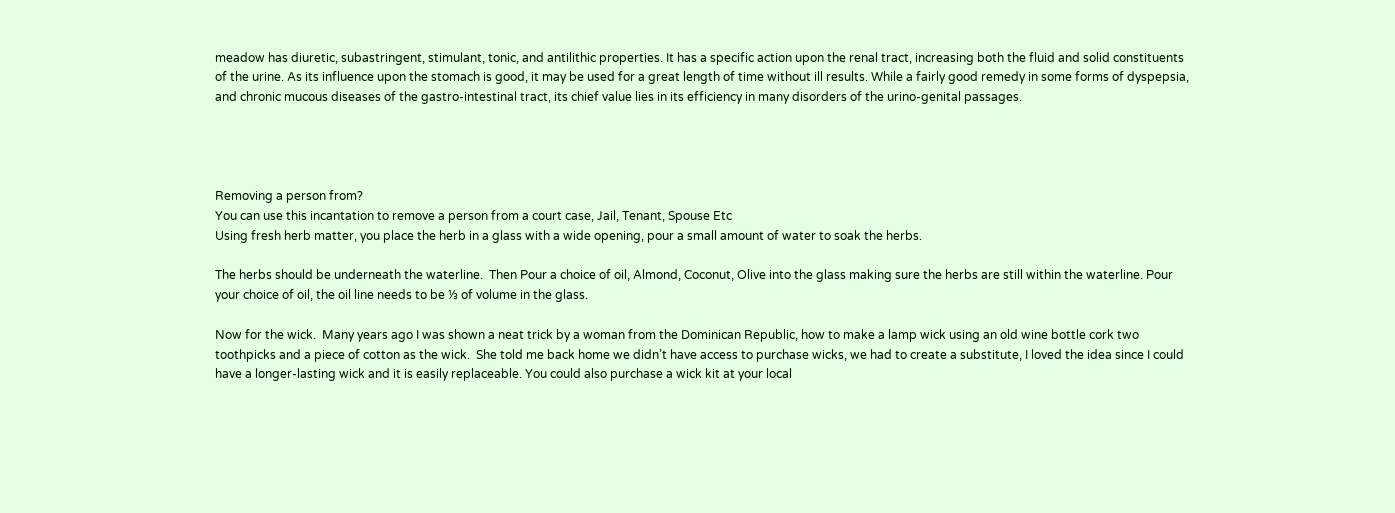meadow has diuretic, subastringent, stimulant, tonic, and antilithic properties. It has a specific action upon the renal tract, increasing both the fluid and solid constituents of the urine. As its influence upon the stomach is good, it may be used for a great length of time without ill results. While a fairly good remedy in some forms of dyspepsia, and chronic mucous diseases of the gastro-intestinal tract, its chief value lies in its efficiency in many disorders of the urino-genital passages.




Removing a person from?
You can use this incantation to remove a person from a court case, Jail, Tenant, Spouse Etc
Using fresh herb matter, you place the herb in a glass with a wide opening, pour a small amount of water to soak the herbs.

The herbs should be underneath the waterline.  Then Pour a choice of oil, Almond, Coconut, Olive into the glass making sure the herbs are still within the waterline. Pour your choice of oil, the oil line needs to be ⅓ of volume in the glass.

Now for the wick.  Many years ago I was shown a neat trick by a woman from the Dominican Republic, how to make a lamp wick using an old wine bottle cork two toothpicks and a piece of cotton as the wick.  She told me back home we didn’t have access to purchase wicks, we had to create a substitute, I loved the idea since I could have a longer-lasting wick and it is easily replaceable. You could also purchase a wick kit at your local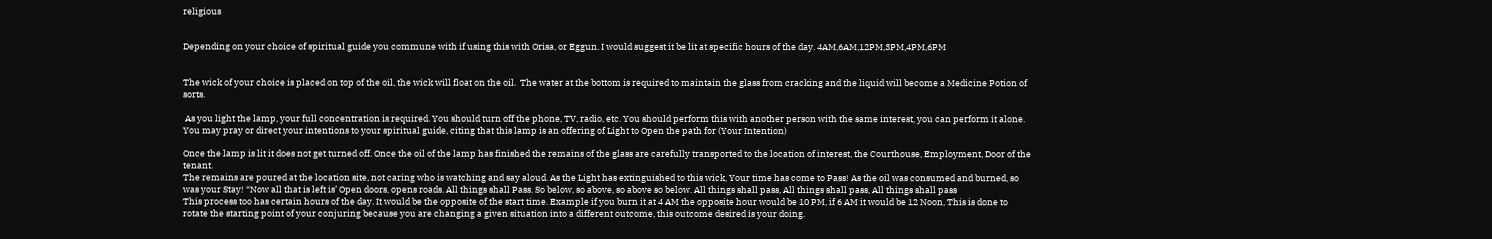religious


Depending on your choice of spiritual guide you commune with if using this with Orisa, or Eggun. I would suggest it be lit at specific hours of the day. 4AM,6AM,12PM,3PM,4PM,6PM


The wick of your choice is placed on top of the oil, the wick will float on the oil.  The water at the bottom is required to maintain the glass from cracking and the liquid will become a Medicine Potion of sorts.

 As you light the lamp, your full concentration is required. You should turn off the phone, TV, radio, etc. You should perform this with another person with the same interest, you can perform it alone.
You may pray or direct your intentions to your spiritual guide, citing that this lamp is an offering of Light to Open the path for (Your Intention)

Once the lamp is lit it does not get turned off. Once the oil of the lamp has finished the remains of the glass are carefully transported to the location of interest, the Courthouse, Employment, Door of the tenant.
The remains are poured at the location site, not caring who is watching and say aloud. As the Light has extinguished to this wick, Your time has come to Pass! As the oil was consumed and burned, so was your Stay! “Now all that is left is’ Open doors, opens roads. All things shall Pass. So below, so above, so above so below. All things shall pass, All things shall pass, All things shall pass
This process too has certain hours of the day. It would be the opposite of the start time. Example if you burn it at 4 AM the opposite hour would be 10 PM, if 6 AM it would be 12 Noon, This is done to rotate the starting point of your conjuring because you are changing a given situation into a different outcome, this outcome desired is your doing.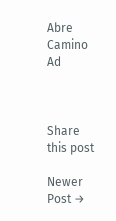Abre Camino Ad



Share this post

Newer Post →